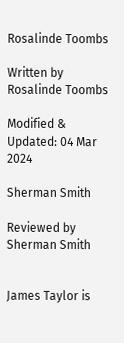Rosalinde Toombs

Written by Rosalinde Toombs

Modified & Updated: 04 Mar 2024

Sherman Smith

Reviewed by Sherman Smith


James Taylor is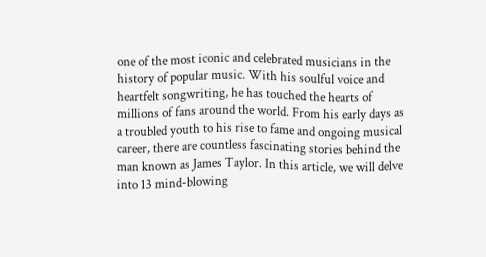one of the most iconic and celebrated musicians in the history of popular music. With his soulful voice and heartfelt songwriting, he has touched the hearts of millions of fans around the world. From his early days as a troubled youth to his rise to fame and ongoing musical career, there are countless fascinating stories behind the man known as James Taylor. In this article, we will delve into 13 mind-blowing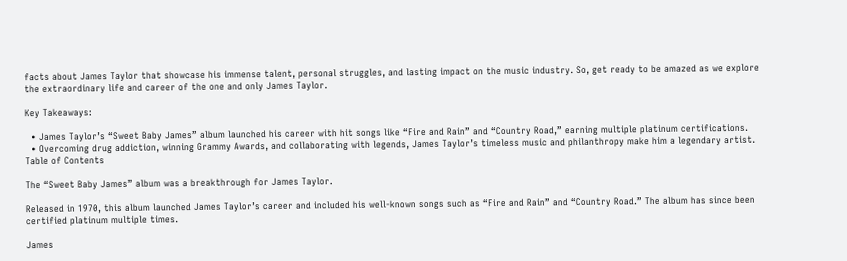facts about James Taylor that showcase his immense talent, personal struggles, and lasting impact on the music industry. So, get ready to be amazed as we explore the extraordinary life and career of the one and only James Taylor.

Key Takeaways:

  • James Taylor’s “Sweet Baby James” album launched his career with hit songs like “Fire and Rain” and “Country Road,” earning multiple platinum certifications.
  • Overcoming drug addiction, winning Grammy Awards, and collaborating with legends, James Taylor’s timeless music and philanthropy make him a legendary artist.
Table of Contents

The “Sweet Baby James” album was a breakthrough for James Taylor.

Released in 1970, this album launched James Taylor’s career and included his well-known songs such as “Fire and Rain” and “Country Road.” The album has since been certified platinum multiple times.

James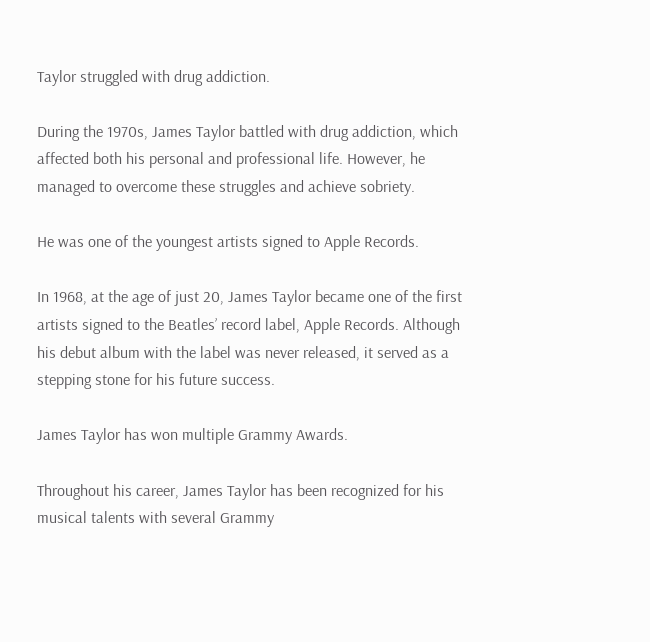Taylor struggled with drug addiction.

During the 1970s, James Taylor battled with drug addiction, which affected both his personal and professional life. However, he managed to overcome these struggles and achieve sobriety.

He was one of the youngest artists signed to Apple Records.

In 1968, at the age of just 20, James Taylor became one of the first artists signed to the Beatles’ record label, Apple Records. Although his debut album with the label was never released, it served as a stepping stone for his future success.

James Taylor has won multiple Grammy Awards.

Throughout his career, James Taylor has been recognized for his musical talents with several Grammy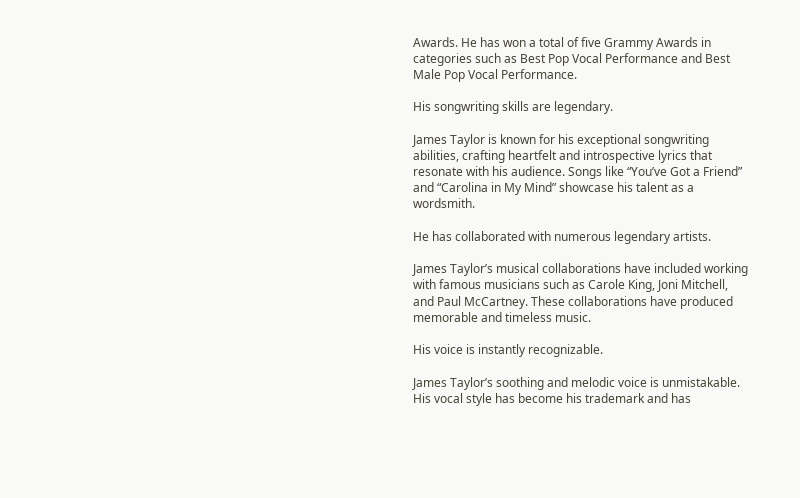Awards. He has won a total of five Grammy Awards in categories such as Best Pop Vocal Performance and Best Male Pop Vocal Performance.

His songwriting skills are legendary.

James Taylor is known for his exceptional songwriting abilities, crafting heartfelt and introspective lyrics that resonate with his audience. Songs like “You’ve Got a Friend” and “Carolina in My Mind” showcase his talent as a wordsmith.

He has collaborated with numerous legendary artists.

James Taylor’s musical collaborations have included working with famous musicians such as Carole King, Joni Mitchell, and Paul McCartney. These collaborations have produced memorable and timeless music.

His voice is instantly recognizable.

James Taylor’s soothing and melodic voice is unmistakable. His vocal style has become his trademark and has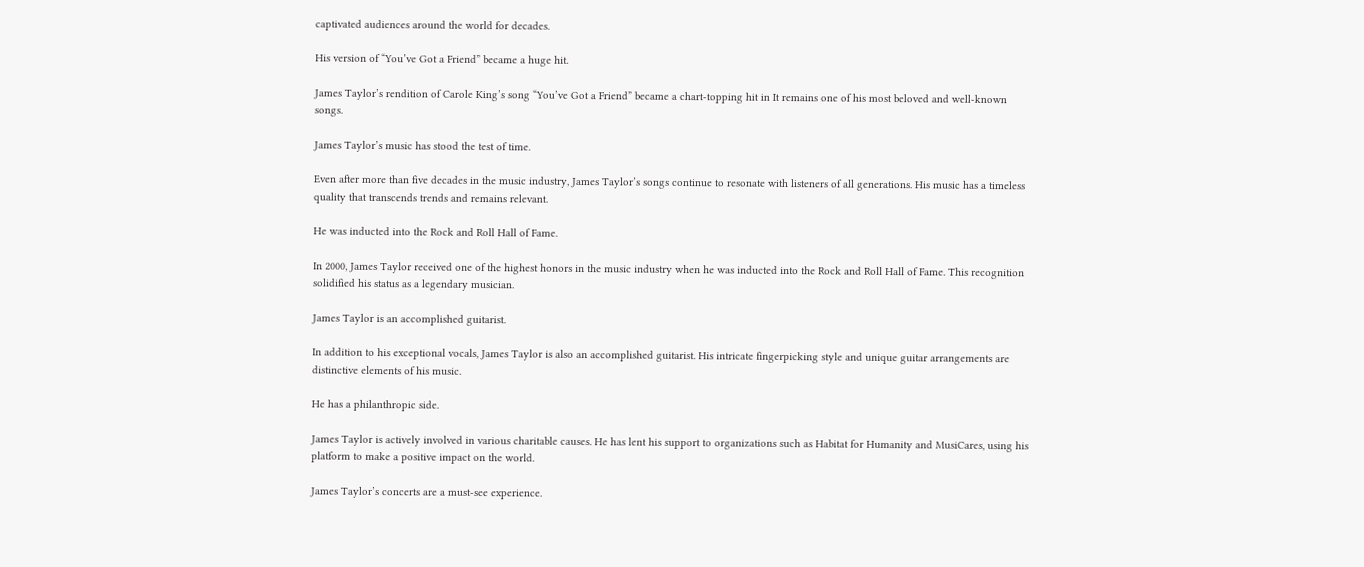captivated audiences around the world for decades.

His version of “You’ve Got a Friend” became a huge hit.

James Taylor’s rendition of Carole King’s song “You’ve Got a Friend” became a chart-topping hit in It remains one of his most beloved and well-known songs.

James Taylor’s music has stood the test of time.

Even after more than five decades in the music industry, James Taylor’s songs continue to resonate with listeners of all generations. His music has a timeless quality that transcends trends and remains relevant.

He was inducted into the Rock and Roll Hall of Fame.

In 2000, James Taylor received one of the highest honors in the music industry when he was inducted into the Rock and Roll Hall of Fame. This recognition solidified his status as a legendary musician.

James Taylor is an accomplished guitarist.

In addition to his exceptional vocals, James Taylor is also an accomplished guitarist. His intricate fingerpicking style and unique guitar arrangements are distinctive elements of his music.

He has a philanthropic side.

James Taylor is actively involved in various charitable causes. He has lent his support to organizations such as Habitat for Humanity and MusiCares, using his platform to make a positive impact on the world.

James Taylor’s concerts are a must-see experience.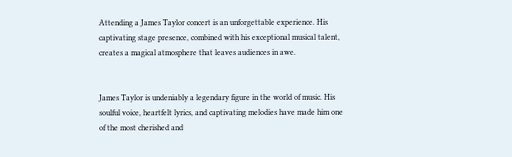Attending a James Taylor concert is an unforgettable experience. His captivating stage presence, combined with his exceptional musical talent, creates a magical atmosphere that leaves audiences in awe.


James Taylor is undeniably a legendary figure in the world of music. His soulful voice, heartfelt lyrics, and captivating melodies have made him one of the most cherished and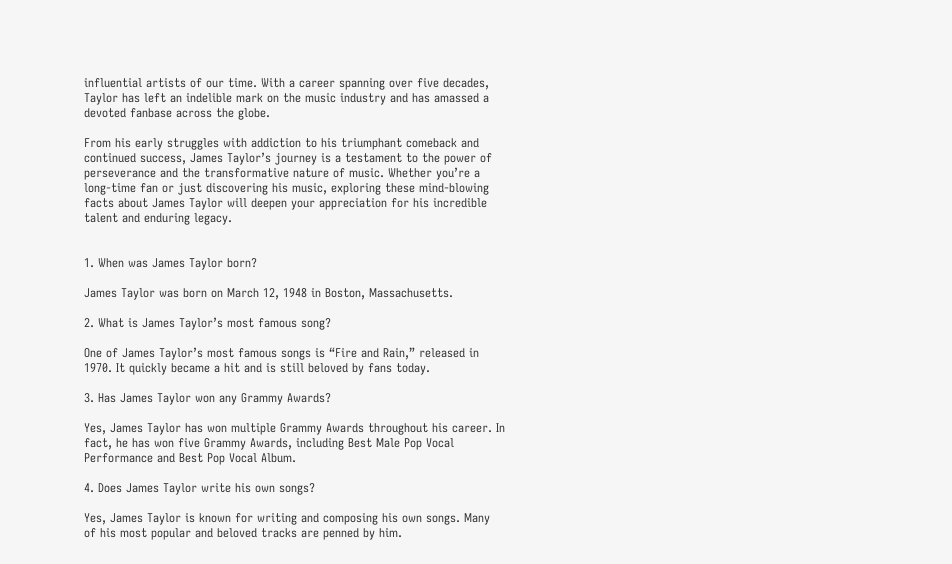influential artists of our time. With a career spanning over five decades, Taylor has left an indelible mark on the music industry and has amassed a devoted fanbase across the globe.

From his early struggles with addiction to his triumphant comeback and continued success, James Taylor’s journey is a testament to the power of perseverance and the transformative nature of music. Whether you’re a long-time fan or just discovering his music, exploring these mind-blowing facts about James Taylor will deepen your appreciation for his incredible talent and enduring legacy.


1. When was James Taylor born?

James Taylor was born on March 12, 1948 in Boston, Massachusetts.

2. What is James Taylor’s most famous song?

One of James Taylor’s most famous songs is “Fire and Rain,” released in 1970. It quickly became a hit and is still beloved by fans today.

3. Has James Taylor won any Grammy Awards?

Yes, James Taylor has won multiple Grammy Awards throughout his career. In fact, he has won five Grammy Awards, including Best Male Pop Vocal Performance and Best Pop Vocal Album.

4. Does James Taylor write his own songs?

Yes, James Taylor is known for writing and composing his own songs. Many of his most popular and beloved tracks are penned by him.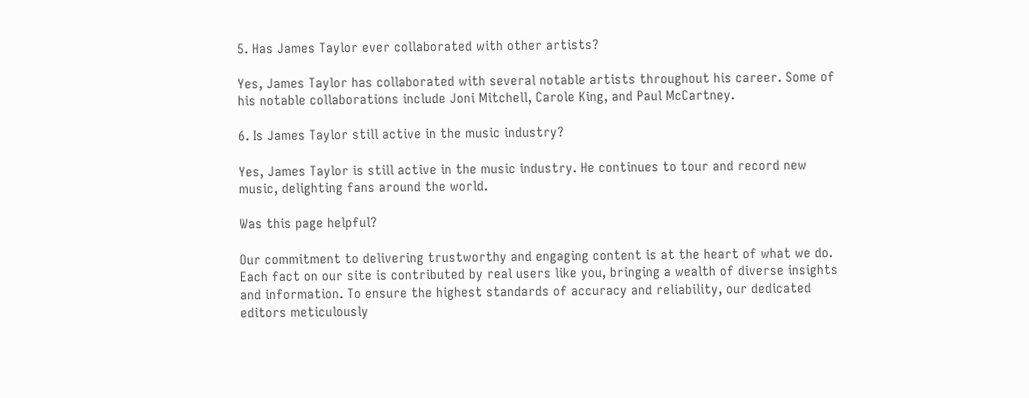5. Has James Taylor ever collaborated with other artists?

Yes, James Taylor has collaborated with several notable artists throughout his career. Some of his notable collaborations include Joni Mitchell, Carole King, and Paul McCartney.

6. Is James Taylor still active in the music industry?

Yes, James Taylor is still active in the music industry. He continues to tour and record new music, delighting fans around the world.

Was this page helpful?

Our commitment to delivering trustworthy and engaging content is at the heart of what we do. Each fact on our site is contributed by real users like you, bringing a wealth of diverse insights and information. To ensure the highest standards of accuracy and reliability, our dedicated editors meticulously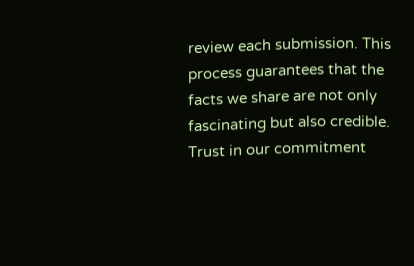review each submission. This process guarantees that the facts we share are not only fascinating but also credible. Trust in our commitment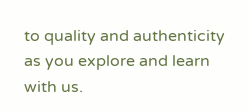to quality and authenticity as you explore and learn with us.